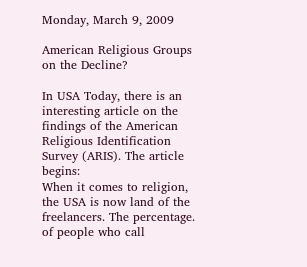Monday, March 9, 2009

American Religious Groups on the Decline?

In USA Today, there is an interesting article on the findings of the American Religious Identification Survey (ARIS). The article begins:
When it comes to religion, the USA is now land of the freelancers. The percentage. of people who call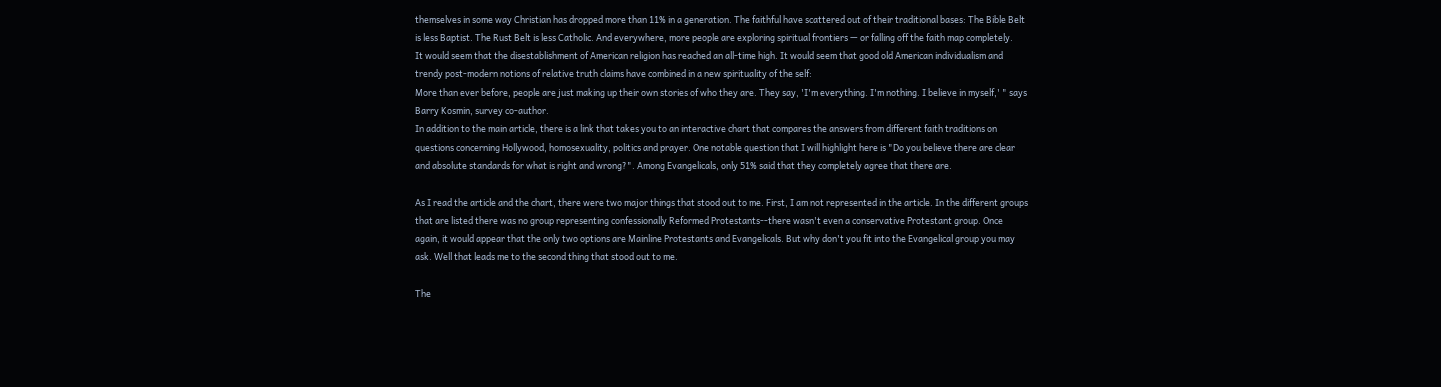themselves in some way Christian has dropped more than 11% in a generation. The faithful have scattered out of their traditional bases: The Bible Belt is less Baptist. The Rust Belt is less Catholic. And everywhere, more people are exploring spiritual frontiers — or falling off the faith map completely.
It would seem that the disestablishment of American religion has reached an all-time high. It would seem that good old American individualism and trendy post-modern notions of relative truth claims have combined in a new spirituality of the self:
More than ever before, people are just making up their own stories of who they are. They say, 'I'm everything. I'm nothing. I believe in myself,' " says Barry Kosmin, survey co-author.
In addition to the main article, there is a link that takes you to an interactive chart that compares the answers from different faith traditions on questions concerning Hollywood, homosexuality, politics and prayer. One notable question that I will highlight here is "Do you believe there are clear and absolute standards for what is right and wrong?". Among Evangelicals, only 51% said that they completely agree that there are.

As I read the article and the chart, there were two major things that stood out to me. First, I am not represented in the article. In the different groups that are listed there was no group representing confessionally Reformed Protestants--there wasn't even a conservative Protestant group. Once again, it would appear that the only two options are Mainline Protestants and Evangelicals. But why don't you fit into the Evangelical group you may ask. Well that leads me to the second thing that stood out to me.

The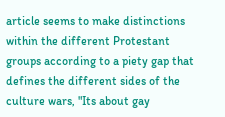article seems to make distinctions within the different Protestant groups according to a piety gap that defines the different sides of the culture wars, "Its about gay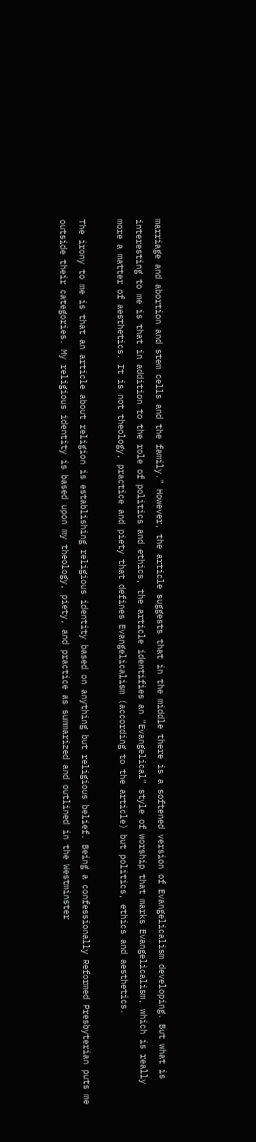marriage and abortion and stem cells and the family." However, the article suggests that in the middle there is a softened version of Evangelicalism developing. But what is interesting to me is that in addition to the role of politics and ethics, the article identifies an "Evangelical" style of worship that marks Evangelicalism, which is really more a matter of aesthetics. It is not theology, practice and piety that defines Evangelicalism (according to the article) but politics, ethics and aesthetics.

The irony to me is that an article about religion is establishing religious identity based on anything but religious belief. Being a confessionally Reformed Presbyterian puts me outside their categories. My religious identity is based upon my theology, piety, and practice as summarized and outlined in the Westminster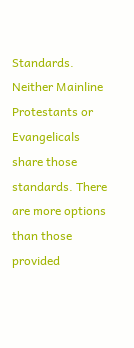Standards. Neither Mainline Protestants or Evangelicals share those standards. There are more options than those provided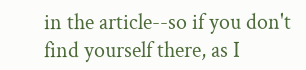in the article--so if you don't find yourself there, as I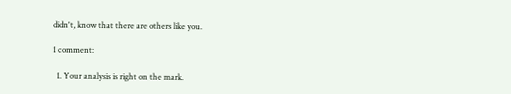didn't, know that there are others like you.

1 comment:

  1. Your analysis is right on the mark.